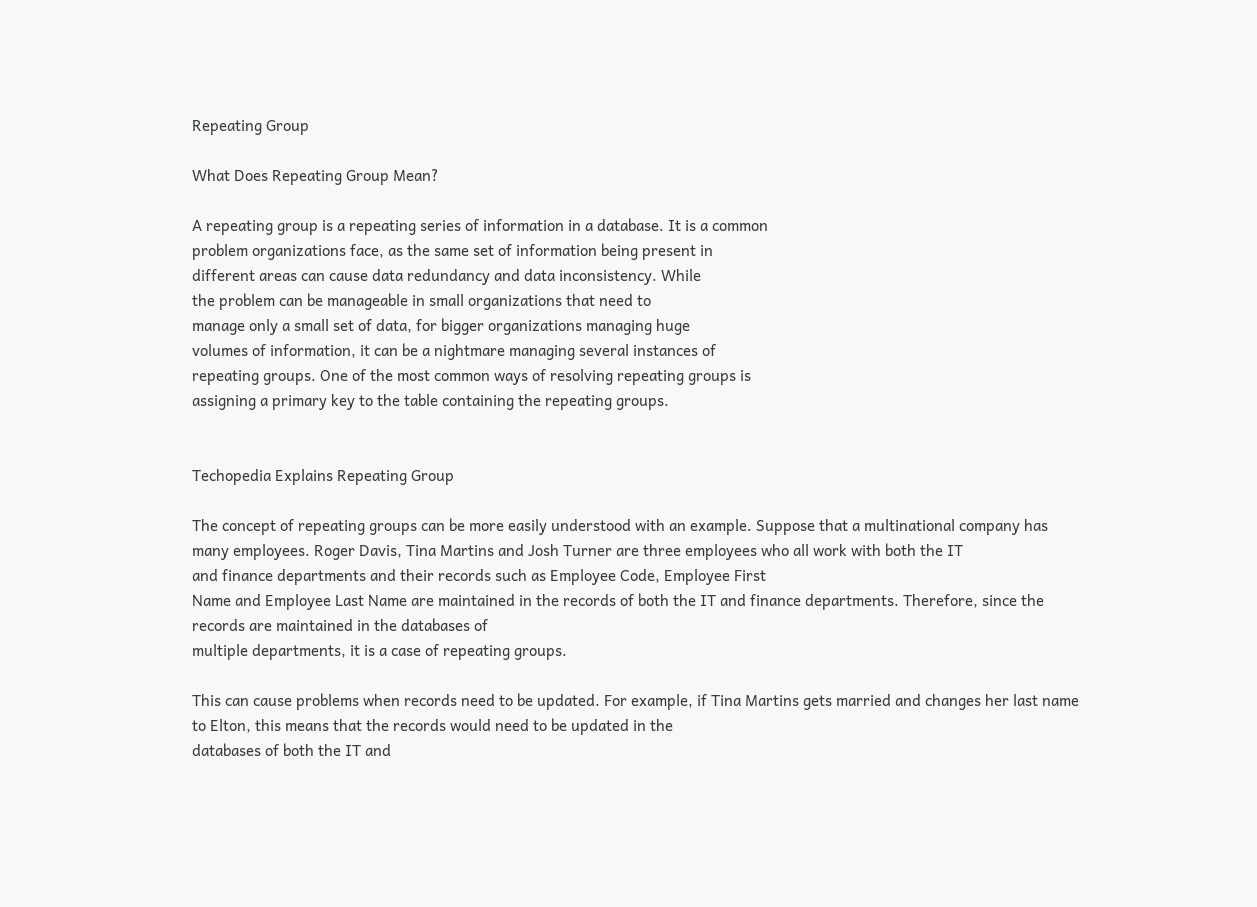Repeating Group

What Does Repeating Group Mean?

A repeating group is a repeating series of information in a database. It is a common
problem organizations face, as the same set of information being present in
different areas can cause data redundancy and data inconsistency. While
the problem can be manageable in small organizations that need to
manage only a small set of data, for bigger organizations managing huge
volumes of information, it can be a nightmare managing several instances of
repeating groups. One of the most common ways of resolving repeating groups is
assigning a primary key to the table containing the repeating groups.


Techopedia Explains Repeating Group

The concept of repeating groups can be more easily understood with an example. Suppose that a multinational company has many employees. Roger Davis, Tina Martins and Josh Turner are three employees who all work with both the IT
and finance departments and their records such as Employee Code, Employee First
Name and Employee Last Name are maintained in the records of both the IT and finance departments. Therefore, since the records are maintained in the databases of
multiple departments, it is a case of repeating groups.

This can cause problems when records need to be updated. For example, if Tina Martins gets married and changes her last name to Elton, this means that the records would need to be updated in the
databases of both the IT and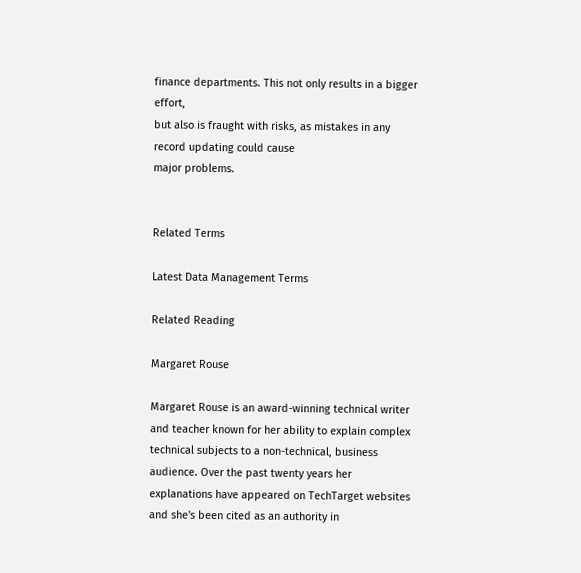finance departments. This not only results in a bigger effort,
but also is fraught with risks, as mistakes in any record updating could cause
major problems.


Related Terms

Latest Data Management Terms

Related Reading

Margaret Rouse

Margaret Rouse is an award-winning technical writer and teacher known for her ability to explain complex technical subjects to a non-technical, business audience. Over the past twenty years her explanations have appeared on TechTarget websites and she's been cited as an authority in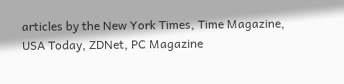articles by the New York Times, Time Magazine, USA Today, ZDNet, PC Magazine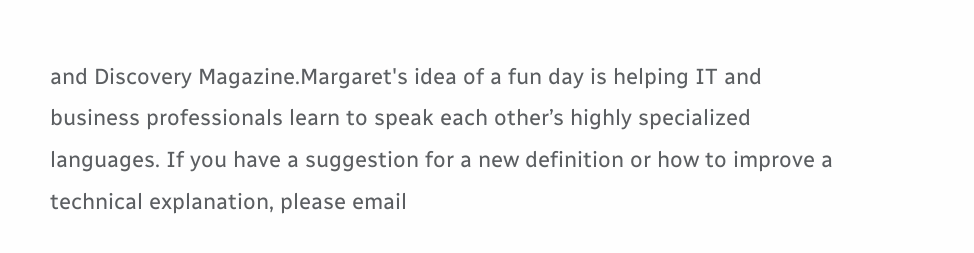and Discovery Magazine.Margaret's idea of a fun day is helping IT and business professionals learn to speak each other’s highly specialized languages. If you have a suggestion for a new definition or how to improve a technical explanation, please email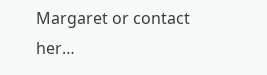Margaret or contact her…